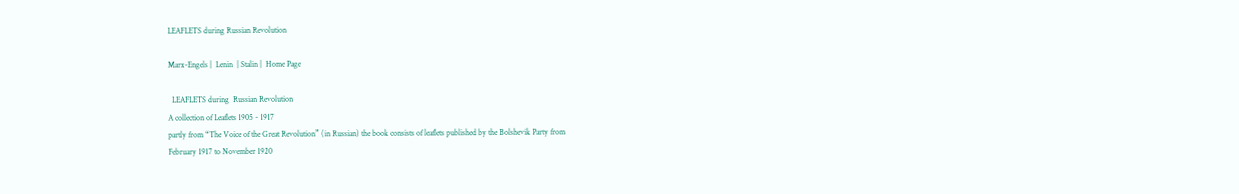LEAFLETS during Russian Revolution

Marx-Engels |  Lenin  | Stalin |  Home Page

  LEAFLETS during  Russian Revolution
A collection of Leaflets 1905 - 1917
partly from “The Voice of the Great Revolution” (in Russian) the book consists of leaflets published by the Bolshevik Party from
February 1917 to November 1920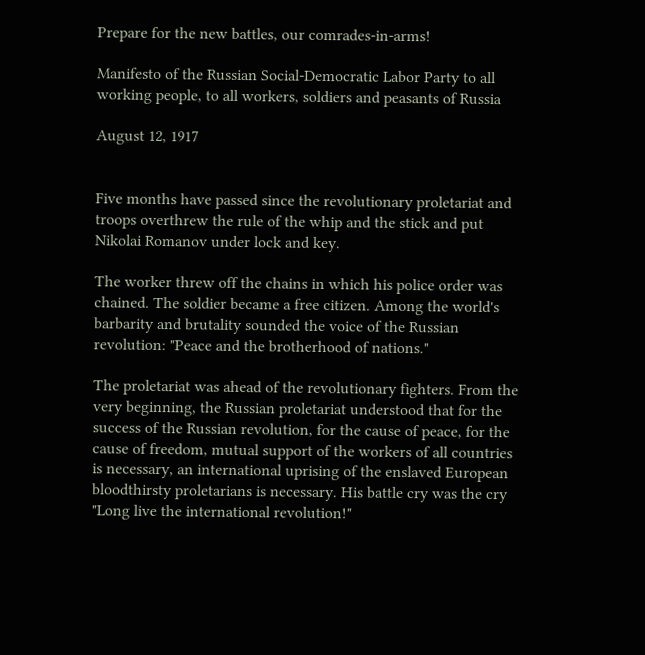Prepare for the new battles, our comrades-in-arms!

Manifesto of the Russian Social-Democratic Labor Party to all working people, to all workers, soldiers and peasants of Russia

August 12, 1917


Five months have passed since the revolutionary proletariat and troops overthrew the rule of the whip and the stick and put Nikolai Romanov under lock and key.

The worker threw off the chains in which his police order was chained. The soldier became a free citizen. Among the world's barbarity and brutality sounded the voice of the Russian revolution: "Peace and the brotherhood of nations."

The proletariat was ahead of the revolutionary fighters. From the very beginning, the Russian proletariat understood that for the success of the Russian revolution, for the cause of peace, for the cause of freedom, mutual support of the workers of all countries is necessary, an international uprising of the enslaved European bloodthirsty proletarians is necessary. His battle cry was the cry "Long live the international revolution!"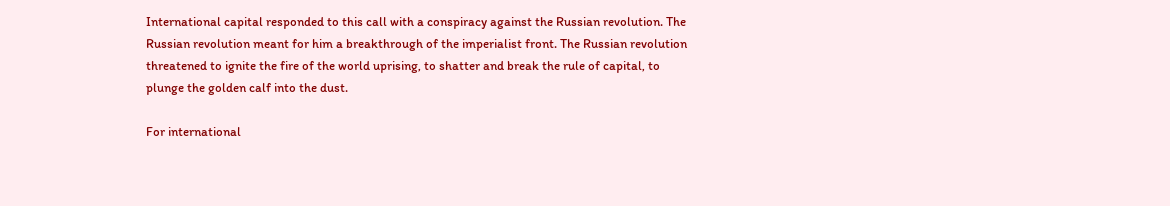International capital responded to this call with a conspiracy against the Russian revolution. The Russian revolution meant for him a breakthrough of the imperialist front. The Russian revolution threatened to ignite the fire of the world uprising, to shatter and break the rule of capital, to plunge the golden calf into the dust.

For international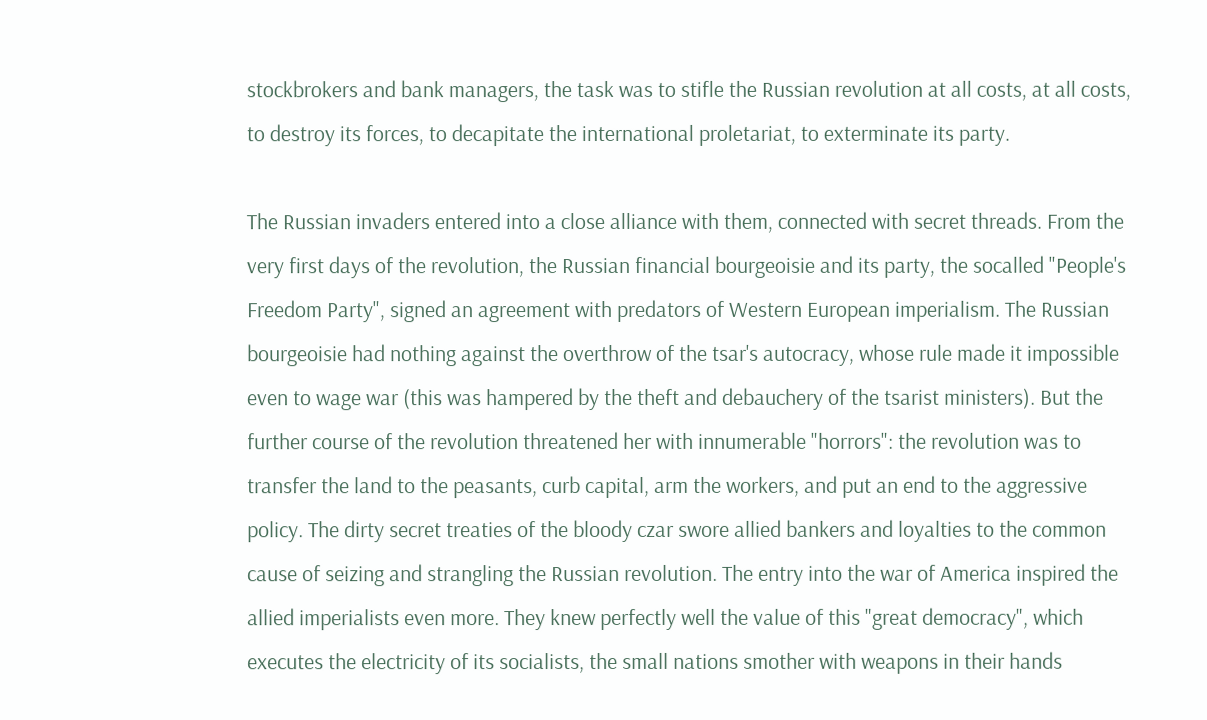stockbrokers and bank managers, the task was to stifle the Russian revolution at all costs, at all costs, to destroy its forces, to decapitate the international proletariat, to exterminate its party.

The Russian invaders entered into a close alliance with them, connected with secret threads. From the very first days of the revolution, the Russian financial bourgeoisie and its party, the socalled "People's Freedom Party", signed an agreement with predators of Western European imperialism. The Russian bourgeoisie had nothing against the overthrow of the tsar's autocracy, whose rule made it impossible even to wage war (this was hampered by the theft and debauchery of the tsarist ministers). But the further course of the revolution threatened her with innumerable "horrors": the revolution was to transfer the land to the peasants, curb capital, arm the workers, and put an end to the aggressive policy. The dirty secret treaties of the bloody czar swore allied bankers and loyalties to the common cause of seizing and strangling the Russian revolution. The entry into the war of America inspired the allied imperialists even more. They knew perfectly well the value of this "great democracy", which executes the electricity of its socialists, the small nations smother with weapons in their hands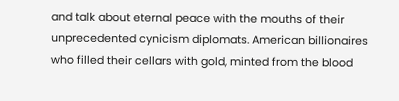and talk about eternal peace with the mouths of their unprecedented cynicism diplomats. American billionaires who filled their cellars with gold, minted from the blood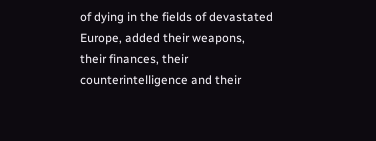of dying in the fields of devastated Europe, added their weapons, their finances, their counterintelligence and their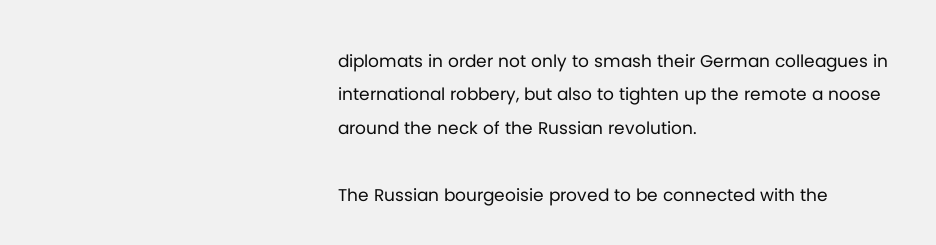diplomats in order not only to smash their German colleagues in international robbery, but also to tighten up the remote a noose around the neck of the Russian revolution.

The Russian bourgeoisie proved to be connected with the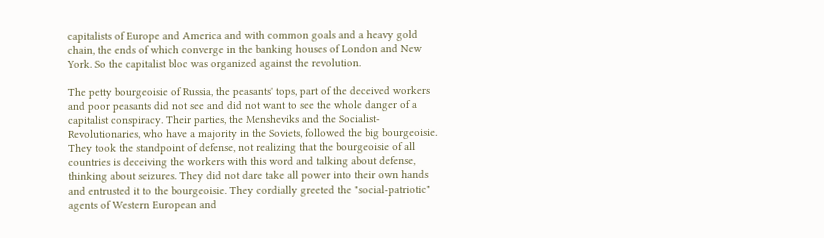capitalists of Europe and America and with common goals and a heavy gold chain, the ends of which converge in the banking houses of London and New York. So the capitalist bloc was organized against the revolution.

The petty bourgeoisie of Russia, the peasants' tops, part of the deceived workers and poor peasants did not see and did not want to see the whole danger of a capitalist conspiracy. Their parties, the Mensheviks and the Socialist-Revolutionaries, who have a majority in the Soviets, followed the big bourgeoisie. They took the standpoint of defense, not realizing that the bourgeoisie of all countries is deceiving the workers with this word and talking about defense, thinking about seizures. They did not dare take all power into their own hands and entrusted it to the bourgeoisie. They cordially greeted the "social-patriotic" agents of Western European and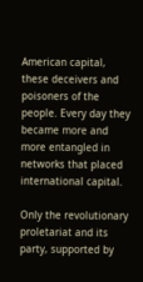American capital, these deceivers and poisoners of the people. Every day they became more and more entangled in networks that placed international capital.

Only the revolutionary proletariat and its party, supported by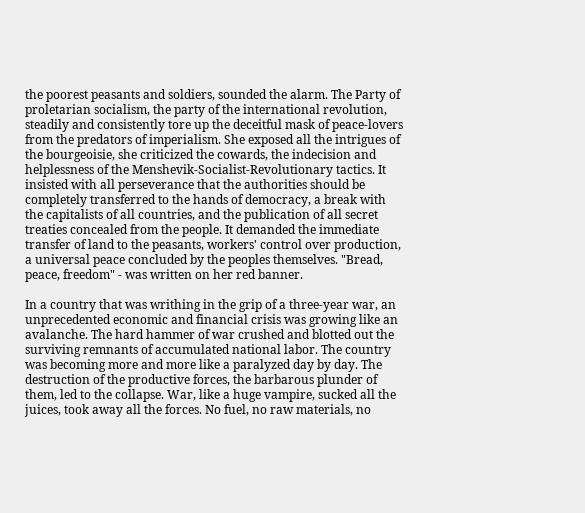the poorest peasants and soldiers, sounded the alarm. The Party of proletarian socialism, the party of the international revolution, steadily and consistently tore up the deceitful mask of peace-lovers from the predators of imperialism. She exposed all the intrigues of the bourgeoisie, she criticized the cowards, the indecision and helplessness of the Menshevik-Socialist-Revolutionary tactics. It insisted with all perseverance that the authorities should be completely transferred to the hands of democracy, a break with the capitalists of all countries, and the publication of all secret treaties concealed from the people. It demanded the immediate transfer of land to the peasants, workers' control over production, a universal peace concluded by the peoples themselves. "Bread, peace, freedom" - was written on her red banner.

In a country that was writhing in the grip of a three-year war, an unprecedented economic and financial crisis was growing like an avalanche. The hard hammer of war crushed and blotted out the surviving remnants of accumulated national labor. The country was becoming more and more like a paralyzed day by day. The destruction of the productive forces, the barbarous plunder of them, led to the collapse. War, like a huge vampire, sucked all the juices, took away all the forces. No fuel, no raw materials, no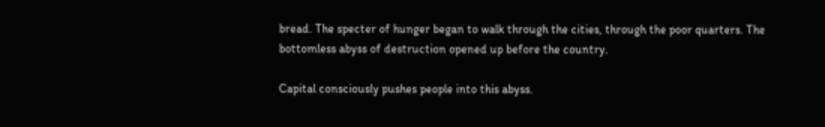bread. The specter of hunger began to walk through the cities, through the poor quarters. The bottomless abyss of destruction opened up before the country.

Capital consciously pushes people into this abyss.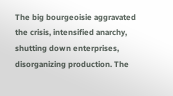The big bourgeoisie aggravated the crisis, intensified anarchy, shutting down enterprises, disorganizing production. The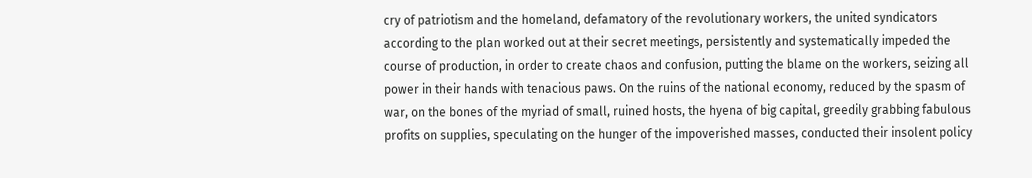cry of patriotism and the homeland, defamatory of the revolutionary workers, the united syndicators according to the plan worked out at their secret meetings, persistently and systematically impeded the course of production, in order to create chaos and confusion, putting the blame on the workers, seizing all power in their hands with tenacious paws. On the ruins of the national economy, reduced by the spasm of war, on the bones of the myriad of small, ruined hosts, the hyena of big capital, greedily grabbing fabulous profits on supplies, speculating on the hunger of the impoverished masses, conducted their insolent policy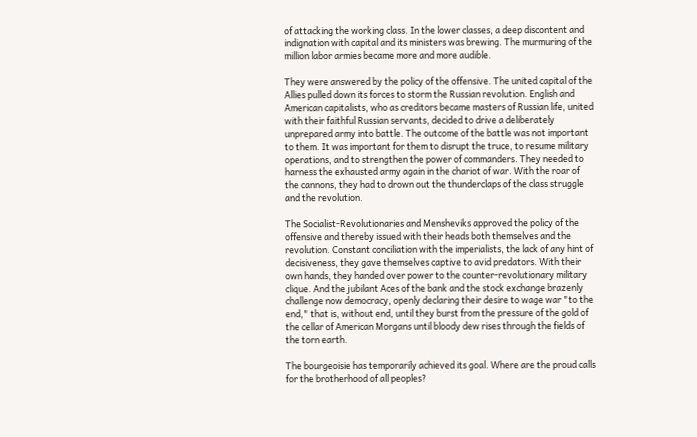of attacking the working class. In the lower classes, a deep discontent and indignation with capital and its ministers was brewing. The murmuring of the million labor armies became more and more audible.

They were answered by the policy of the offensive. The united capital of the Allies pulled down its forces to storm the Russian revolution. English and American capitalists, who as creditors became masters of Russian life, united with their faithful Russian servants, decided to drive a deliberately unprepared army into battle. The outcome of the battle was not important to them. It was important for them to disrupt the truce, to resume military operations, and to strengthen the power of commanders. They needed to harness the exhausted army again in the chariot of war. With the roar of the cannons, they had to drown out the thunderclaps of the class struggle and the revolution.

The Socialist-Revolutionaries and Mensheviks approved the policy of the offensive and thereby issued with their heads both themselves and the revolution. Constant conciliation with the imperialists, the lack of any hint of decisiveness, they gave themselves captive to avid predators. With their own hands, they handed over power to the counter-revolutionary military clique. And the jubilant Aces of the bank and the stock exchange brazenly challenge now democracy, openly declaring their desire to wage war "to the end," that is, without end, until they burst from the pressure of the gold of the cellar of American Morgans until bloody dew rises through the fields of the torn earth.

The bourgeoisie has temporarily achieved its goal. Where are the proud calls for the brotherhood of all peoples?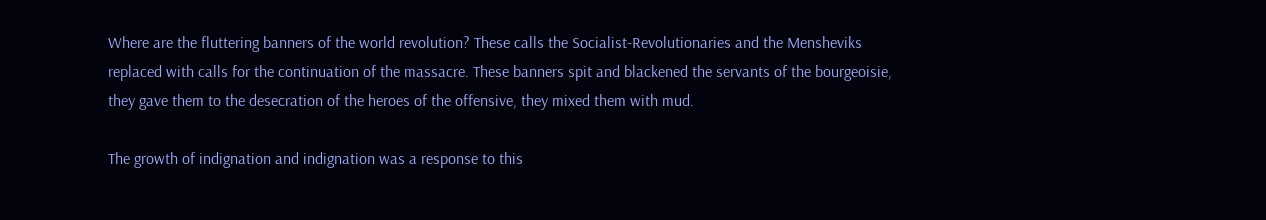Where are the fluttering banners of the world revolution? These calls the Socialist-Revolutionaries and the Mensheviks replaced with calls for the continuation of the massacre. These banners spit and blackened the servants of the bourgeoisie, they gave them to the desecration of the heroes of the offensive, they mixed them with mud.

The growth of indignation and indignation was a response to this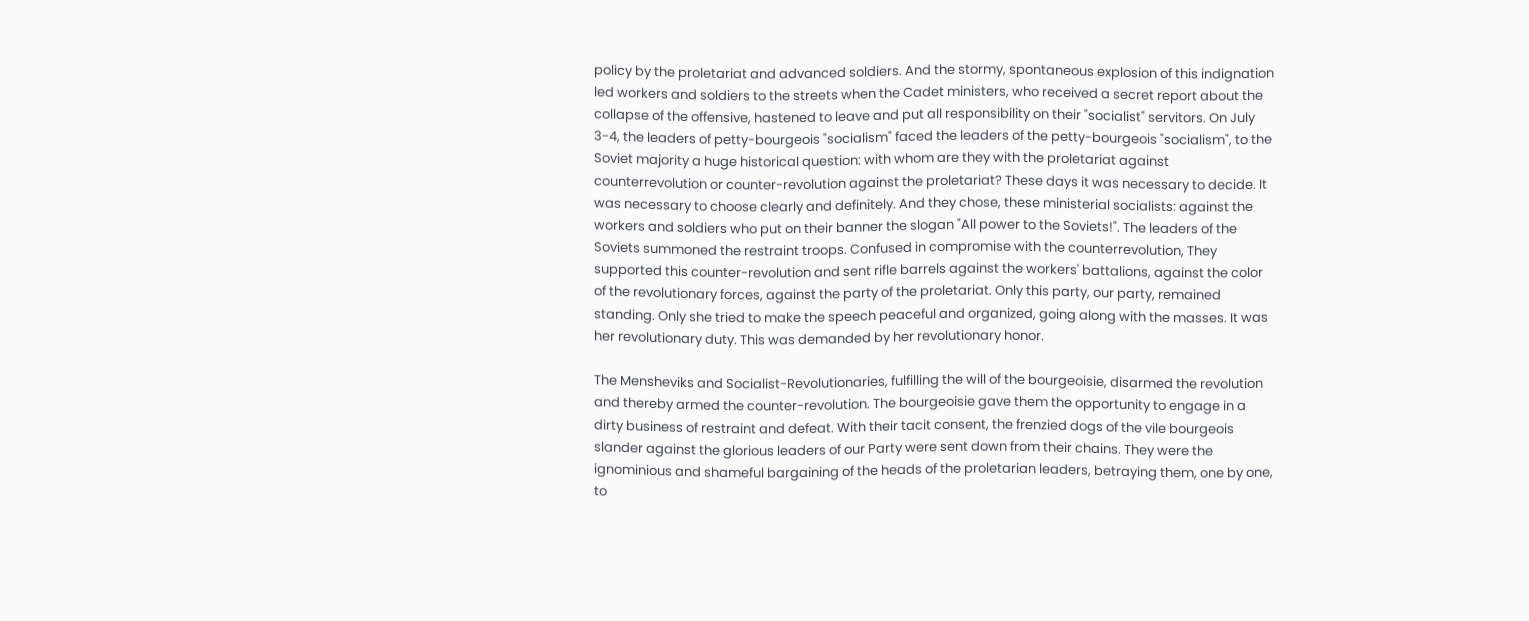policy by the proletariat and advanced soldiers. And the stormy, spontaneous explosion of this indignation led workers and soldiers to the streets when the Cadet ministers, who received a secret report about the collapse of the offensive, hastened to leave and put all responsibility on their "socialist" servitors. On July 3-4, the leaders of petty-bourgeois "socialism" faced the leaders of the petty-bourgeois "socialism", to the Soviet majority a huge historical question: with whom are they with the proletariat against counterrevolution or counter-revolution against the proletariat? These days it was necessary to decide. It was necessary to choose clearly and definitely. And they chose, these ministerial socialists: against the workers and soldiers who put on their banner the slogan "All power to the Soviets!". The leaders of the Soviets summoned the restraint troops. Confused in compromise with the counterrevolution, They supported this counter-revolution and sent rifle barrels against the workers' battalions, against the color of the revolutionary forces, against the party of the proletariat. Only this party, our party, remained standing. Only she tried to make the speech peaceful and organized, going along with the masses. It was her revolutionary duty. This was demanded by her revolutionary honor.

The Mensheviks and Socialist-Revolutionaries, fulfilling the will of the bourgeoisie, disarmed the revolution and thereby armed the counter-revolution. The bourgeoisie gave them the opportunity to engage in a dirty business of restraint and defeat. With their tacit consent, the frenzied dogs of the vile bourgeois slander against the glorious leaders of our Party were sent down from their chains. They were the ignominious and shameful bargaining of the heads of the proletarian leaders, betraying them, one by one, to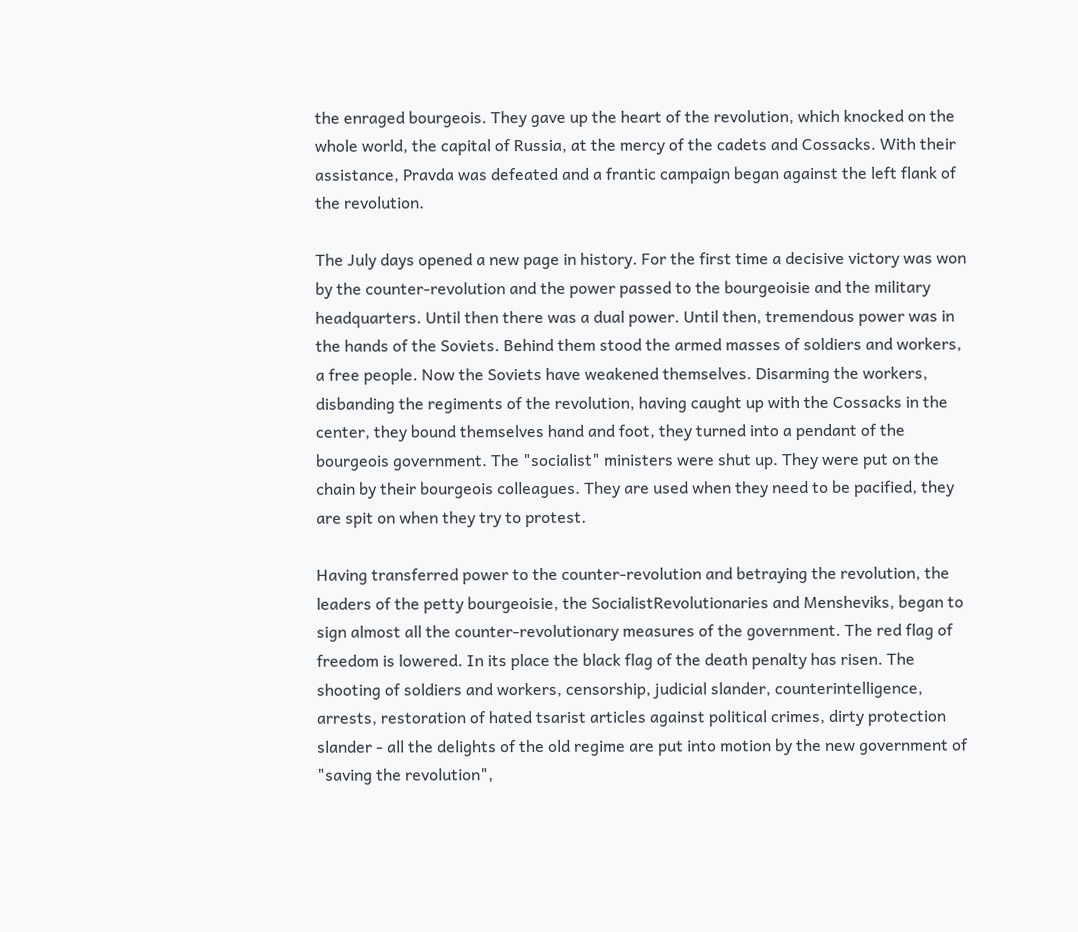the enraged bourgeois. They gave up the heart of the revolution, which knocked on the whole world, the capital of Russia, at the mercy of the cadets and Cossacks. With their assistance, Pravda was defeated and a frantic campaign began against the left flank of the revolution.

The July days opened a new page in history. For the first time a decisive victory was won by the counter-revolution and the power passed to the bourgeoisie and the military headquarters. Until then there was a dual power. Until then, tremendous power was in the hands of the Soviets. Behind them stood the armed masses of soldiers and workers, a free people. Now the Soviets have weakened themselves. Disarming the workers, disbanding the regiments of the revolution, having caught up with the Cossacks in the center, they bound themselves hand and foot, they turned into a pendant of the bourgeois government. The "socialist" ministers were shut up. They were put on the chain by their bourgeois colleagues. They are used when they need to be pacified, they are spit on when they try to protest.

Having transferred power to the counter-revolution and betraying the revolution, the leaders of the petty bourgeoisie, the SocialistRevolutionaries and Mensheviks, began to sign almost all the counter-revolutionary measures of the government. The red flag of freedom is lowered. In its place the black flag of the death penalty has risen. The shooting of soldiers and workers, censorship, judicial slander, counterintelligence, arrests, restoration of hated tsarist articles against political crimes, dirty protection slander - all the delights of the old regime are put into motion by the new government of "saving the revolution",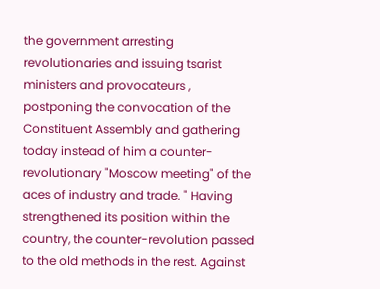the government arresting revolutionaries and issuing tsarist ministers and provocateurs , postponing the convocation of the Constituent Assembly and gathering today instead of him a counter-revolutionary "Moscow meeting" of the aces of industry and trade. " Having strengthened its position within the country, the counter-revolution passed to the old methods in the rest. Against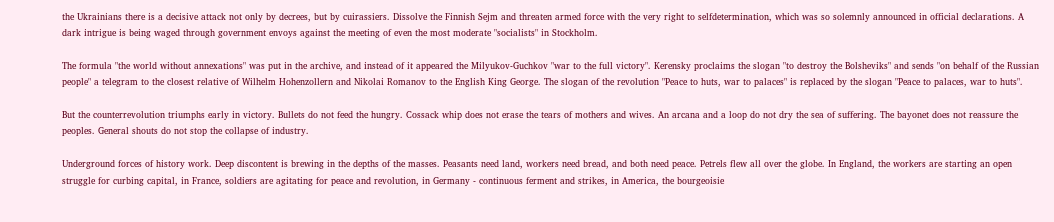the Ukrainians there is a decisive attack not only by decrees, but by cuirassiers. Dissolve the Finnish Sejm and threaten armed force with the very right to selfdetermination, which was so solemnly announced in official declarations. A dark intrigue is being waged through government envoys against the meeting of even the most moderate "socialists" in Stockholm.

The formula "the world without annexations" was put in the archive, and instead of it appeared the Milyukov-Guchkov "war to the full victory". Kerensky proclaims the slogan "to destroy the Bolsheviks" and sends "on behalf of the Russian people" a telegram to the closest relative of Wilhelm Hohenzollern and Nikolai Romanov to the English King George. The slogan of the revolution "Peace to huts, war to palaces" is replaced by the slogan "Peace to palaces, war to huts".

But the counterrevolution triumphs early in victory. Bullets do not feed the hungry. Cossack whip does not erase the tears of mothers and wives. An arcana and a loop do not dry the sea of suffering. The bayonet does not reassure the peoples. General shouts do not stop the collapse of industry.

Underground forces of history work. Deep discontent is brewing in the depths of the masses. Peasants need land, workers need bread, and both need peace. Petrels flew all over the globe. In England, the workers are starting an open struggle for curbing capital, in France, soldiers are agitating for peace and revolution, in Germany - continuous ferment and strikes, in America, the bourgeoisie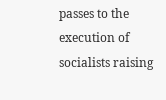passes to the execution of socialists raising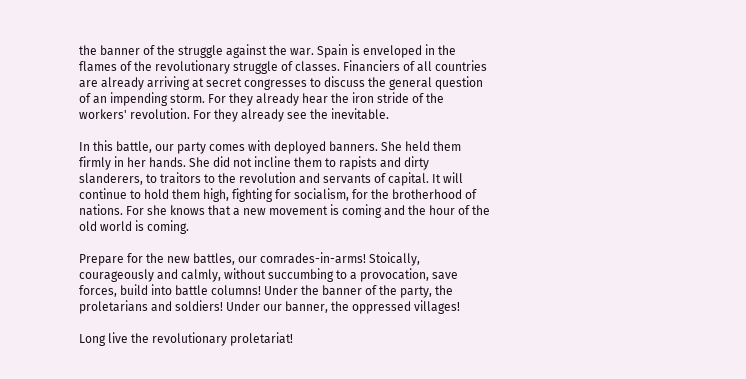the banner of the struggle against the war. Spain is enveloped in the flames of the revolutionary struggle of classes. Financiers of all countries are already arriving at secret congresses to discuss the general question of an impending storm. For they already hear the iron stride of the workers' revolution. For they already see the inevitable.

In this battle, our party comes with deployed banners. She held them firmly in her hands. She did not incline them to rapists and dirty slanderers, to traitors to the revolution and servants of capital. It will continue to hold them high, fighting for socialism, for the brotherhood of nations. For she knows that a new movement is coming and the hour of the old world is coming.

Prepare for the new battles, our comrades-in-arms! Stoically, courageously and calmly, without succumbing to a provocation, save forces, build into battle columns! Under the banner of the party, the proletarians and soldiers! Under our banner, the oppressed villages!

Long live the revolutionary proletariat!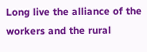Long live the alliance of the workers and the rural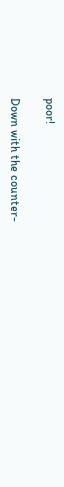poor!

Down with the counter-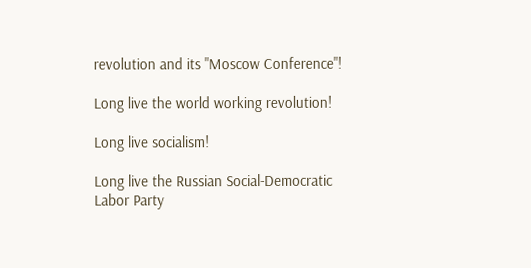revolution and its "Moscow Conference"!

Long live the world working revolution!

Long live socialism!

Long live the Russian Social-Democratic Labor Party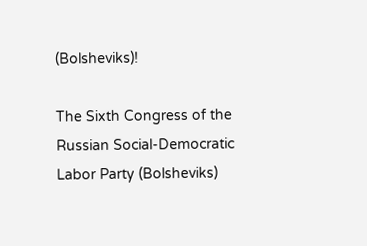(Bolsheviks)!

The Sixth Congress of the Russian Social-Democratic Labor Party (Bolsheviks)